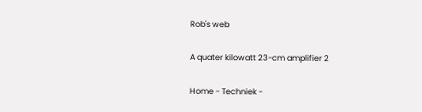Rob's web

A quater kilowatt 23-cm amplifier 2

Home - Techniek -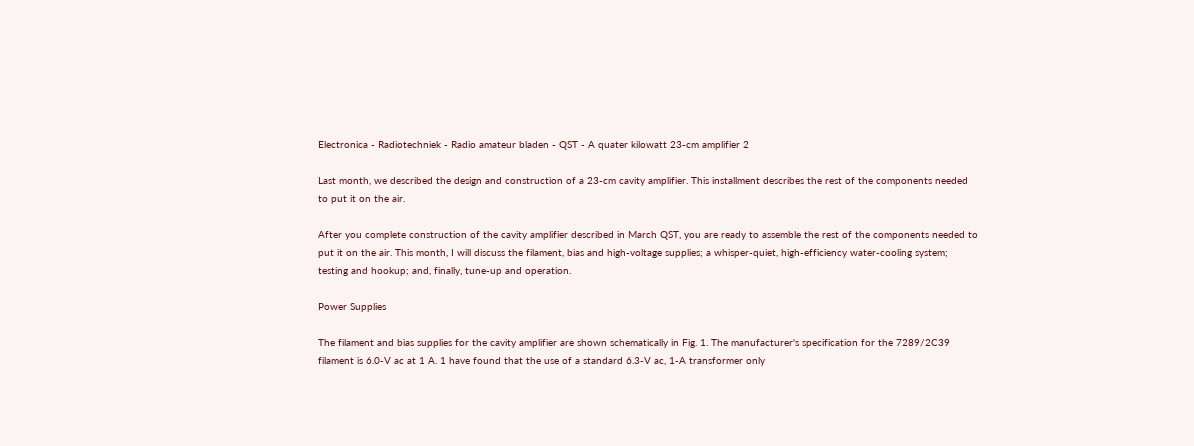Electronica - Radiotechniek - Radio amateur bladen - QST - A quater kilowatt 23-cm amplifier 2

Last month, we described the design and construction of a 23-cm cavity amplifier. This installment describes the rest of the components needed to put it on the air.

After you complete construction of the cavity amplifier described in March QST, you are ready to assemble the rest of the components needed to put it on the air. This month, I will discuss the filament, bias and high-voltage supplies; a whisper-quiet, high-efficiency water-cooling system; testing and hookup; and, finally, tune-up and operation.

Power Supplies

The filament and bias supplies for the cavity amplifier are shown schematically in Fig. 1. The manufacturer's specification for the 7289/2C39 filament is 6.0-V ac at 1 A. 1 have found that the use of a standard 6.3-V ac, 1-A transformer only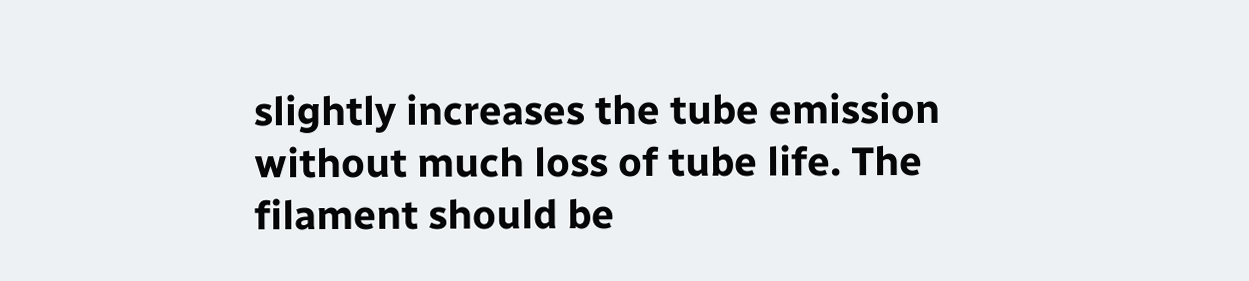slightly increases the tube emission without much loss of tube life. The filament should be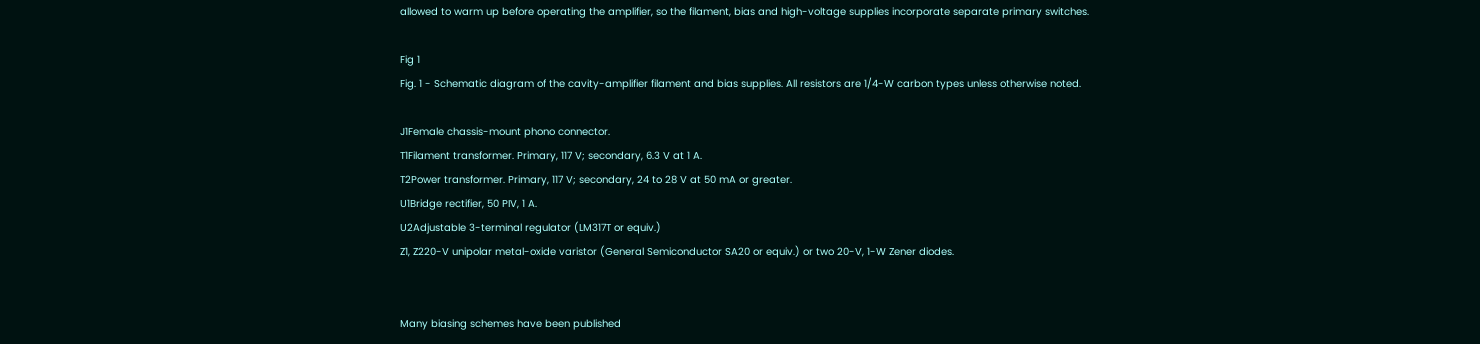allowed to warm up before operating the amplifier, so the filament, bias and high-voltage supplies incorporate separate primary switches.

Fig 1
Fig. 1 - Schematic diagram of the cavity-amplifier filament and bias supplies. All resistors are 1/4-W carbon types unless otherwise noted.

J1Female chassis-mount phono connector.
T1Filament transformer. Primary, 117 V; secondary, 6.3 V at 1 A.
T2Power transformer. Primary, 117 V; secondary, 24 to 28 V at 50 mA or greater.
U1Bridge rectifier, 50 PIV, 1 A.
U2Adjustable 3-terminal regulator (LM317T or equiv.)
Z1, Z220-V unipolar metal-oxide varistor (General Semiconductor SA20 or equiv.) or two 20-V, 1-W Zener diodes.


Many biasing schemes have been published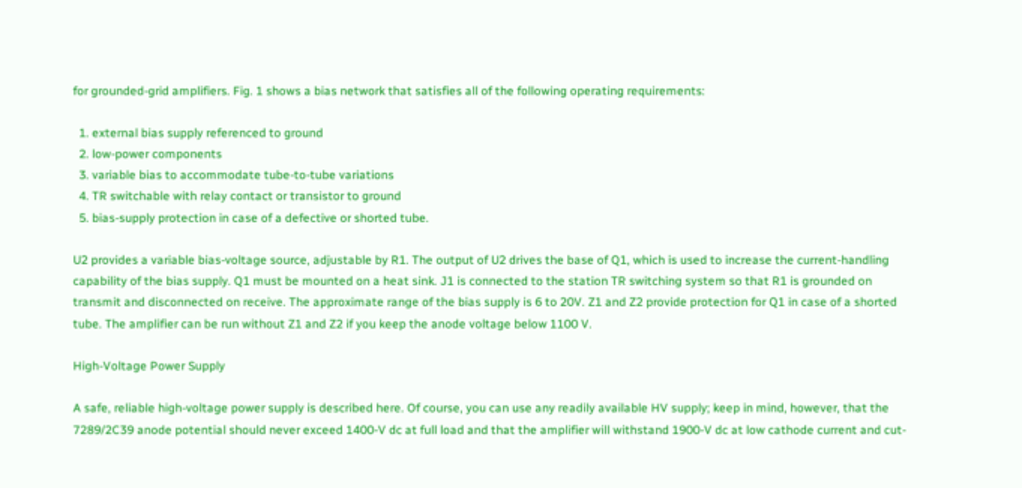for grounded-grid amplifiers. Fig. 1 shows a bias network that satisfies all of the following operating requirements:

  1. external bias supply referenced to ground
  2. low-power components
  3. variable bias to accommodate tube-to-tube variations
  4. TR switchable with relay contact or transistor to ground
  5. bias-supply protection in case of a defective or shorted tube.

U2 provides a variable bias-voltage source, adjustable by R1. The output of U2 drives the base of Q1, which is used to increase the current-handling capability of the bias supply. Q1 must be mounted on a heat sink. J1 is connected to the station TR switching system so that R1 is grounded on transmit and disconnected on receive. The approximate range of the bias supply is 6 to 20V. Z1 and Z2 provide protection for Q1 in case of a shorted tube. The amplifier can be run without Z1 and Z2 if you keep the anode voltage below 1100 V.

High-Voltage Power Supply

A safe, reliable high-voltage power supply is described here. Of course, you can use any readily available HV supply; keep in mind, however, that the 7289/2C39 anode potential should never exceed 1400-V dc at full load and that the amplifier will withstand 1900-V dc at low cathode current and cut-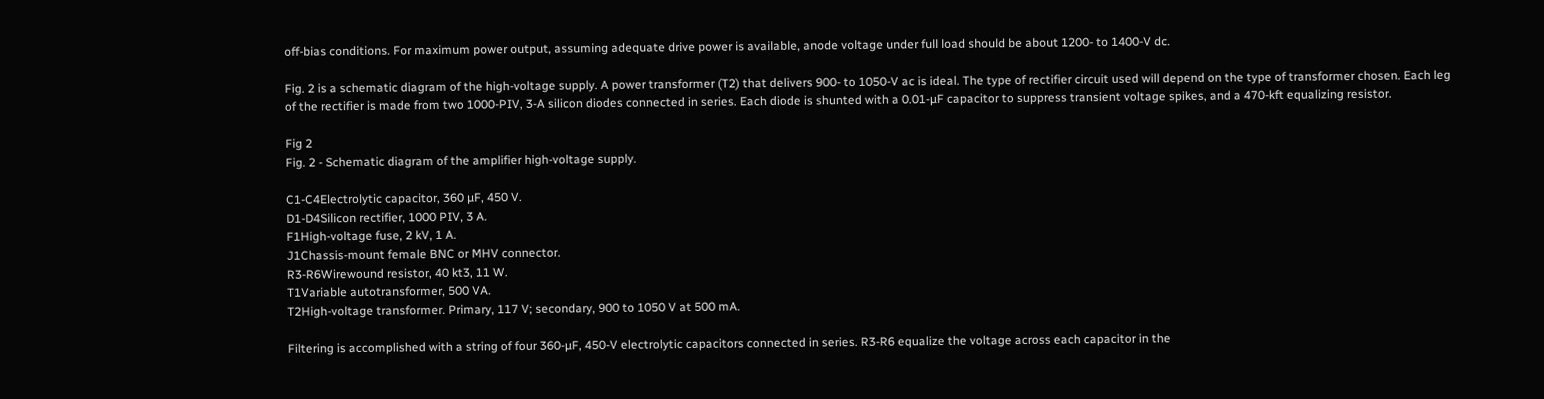off-bias conditions. For maximum power output, assuming adequate drive power is available, anode voltage under full load should be about 1200- to 1400-V dc.

Fig. 2 is a schematic diagram of the high-voltage supply. A power transformer (T2) that delivers 900- to 1050-V ac is ideal. The type of rectifier circuit used will depend on the type of transformer chosen. Each leg of the rectifier is made from two 1000-PIV, 3-A silicon diodes connected in series. Each diode is shunted with a 0.01-µF capacitor to suppress transient voltage spikes, and a 470-kft equalizing resistor.

Fig 2
Fig. 2 - Schematic diagram of the amplifier high-voltage supply.

C1-C4Electrolytic capacitor, 360 µF, 450 V.
D1-D4Silicon rectifier, 1000 PIV, 3 A.
F1High-voltage fuse, 2 kV, 1 A.
J1Chassis-mount female BNC or MHV connector.
R3-R6Wirewound resistor, 40 kt3, 11 W.
T1Variable autotransformer, 500 VA.
T2High-voltage transformer. Primary, 117 V; secondary, 900 to 1050 V at 500 mA.

Filtering is accomplished with a string of four 360-µF, 450-V electrolytic capacitors connected in series. R3-R6 equalize the voltage across each capacitor in the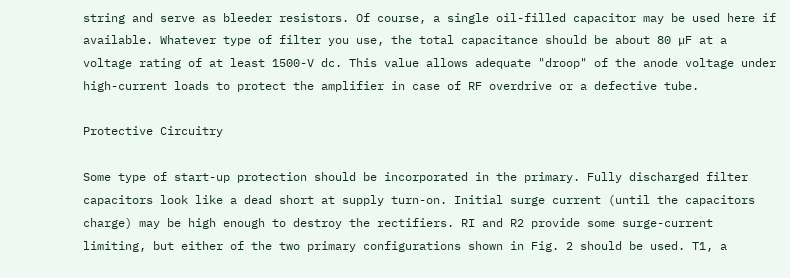string and serve as bleeder resistors. Of course, a single oil-filled capacitor may be used here if available. Whatever type of filter you use, the total capacitance should be about 80 µF at a voltage rating of at least 1500-V dc. This value allows adequate "droop" of the anode voltage under high-current loads to protect the amplifier in case of RF overdrive or a defective tube.

Protective Circuitry

Some type of start-up protection should be incorporated in the primary. Fully discharged filter capacitors look like a dead short at supply turn-on. Initial surge current (until the capacitors charge) may be high enough to destroy the rectifiers. RI and R2 provide some surge-current limiting, but either of the two primary configurations shown in Fig. 2 should be used. T1, a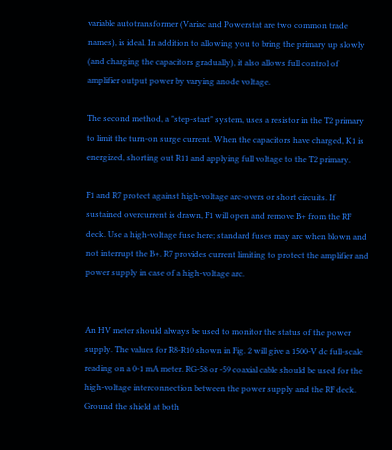variable autotransformer (Variac and Powerstat are two common trade names), is ideal. In addition to allowing you to bring the primary up slowly (and charging the capacitors gradually), it also allows full control of amplifier output power by varying anode voltage.

The second method, a "step-start" system, uses a resistor in the T2 primary to limit the turn-on surge current. When the capacitors have charged, K1 is energized, shorting out R11 and applying full voltage to the T2 primary.

F1 and R7 protect against high-voltage arc-overs or short circuits. If sustained overcurrent is drawn, F1 will open and remove B+ from the RF deck. Use a high-voltage fuse here; standard fuses may arc when blown and not interrupt the B+. R7 provides current limiting to protect the amplifier and power supply in case of a high-voltage arc.


An HV meter should always be used to monitor the status of the power supply. The values for R8-R10 shown in Fig. 2 will give a 1500-V dc full-scale reading on a 0-1 mA meter. RG-58 or -59 coaxial cable should be used for the high-voltage interconnection between the power supply and the RF deck. Ground the shield at both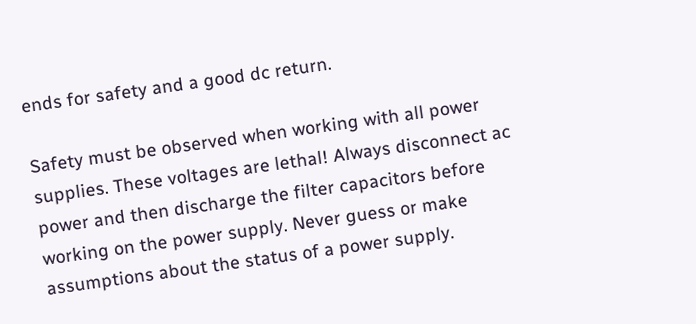ends for safety and a good dc return.

Safety must be observed when working with all power supplies. These voltages are lethal! Always disconnect ac power and then discharge the filter capacitors before working on the power supply. Never guess or make assumptions about the status of a power supply.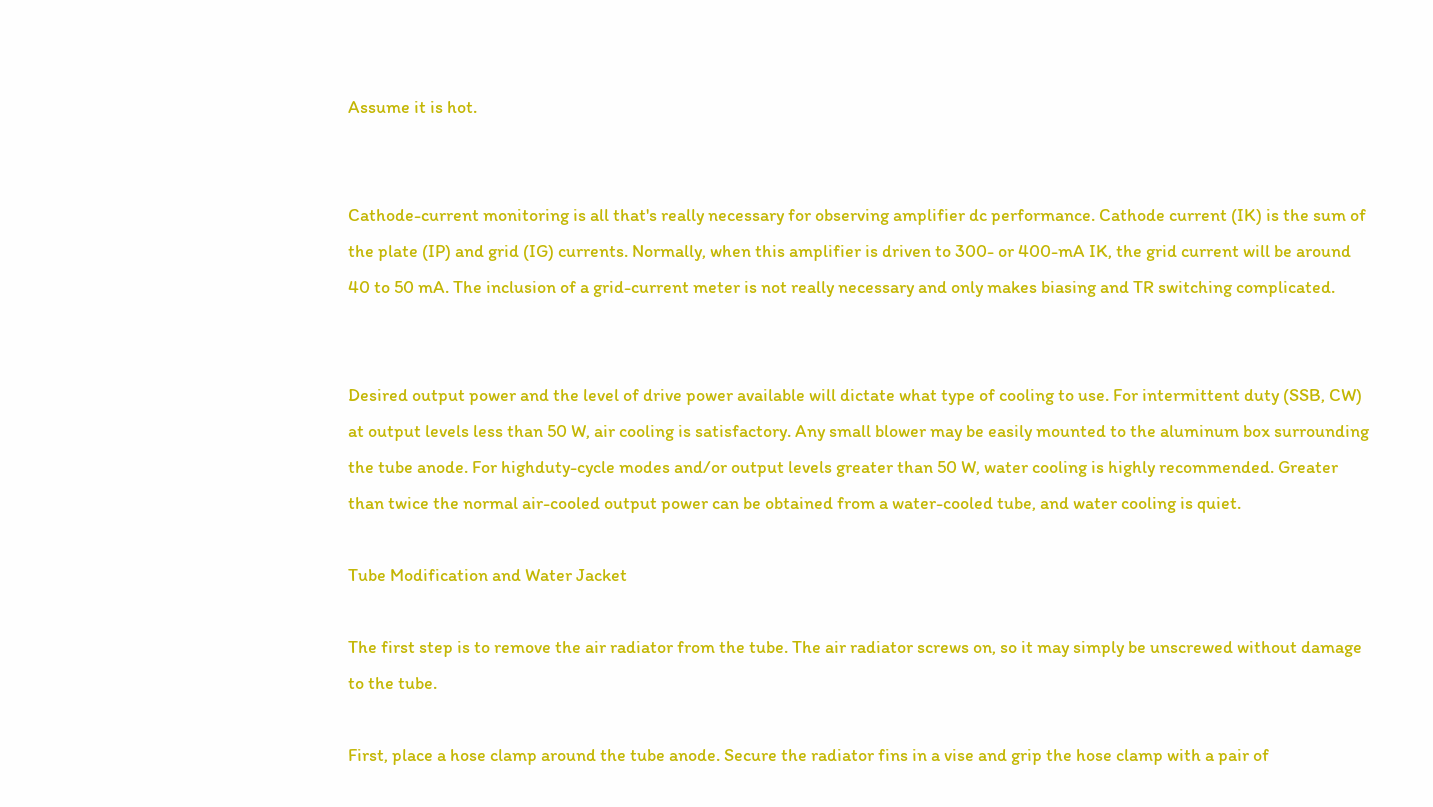Assume it is hot.


Cathode-current monitoring is all that's really necessary for observing amplifier dc performance. Cathode current (IK) is the sum of the plate (IP) and grid (IG) currents. Normally, when this amplifier is driven to 300- or 400-mA IK, the grid current will be around 40 to 50 mA. The inclusion of a grid-current meter is not really necessary and only makes biasing and TR switching complicated.


Desired output power and the level of drive power available will dictate what type of cooling to use. For intermittent duty (SSB, CW) at output levels less than 50 W, air cooling is satisfactory. Any small blower may be easily mounted to the aluminum box surrounding the tube anode. For highduty-cycle modes and/or output levels greater than 50 W, water cooling is highly recommended. Greater than twice the normal air-cooled output power can be obtained from a water-cooled tube, and water cooling is quiet.

Tube Modification and Water Jacket

The first step is to remove the air radiator from the tube. The air radiator screws on, so it may simply be unscrewed without damage to the tube.

First, place a hose clamp around the tube anode. Secure the radiator fins in a vise and grip the hose clamp with a pair of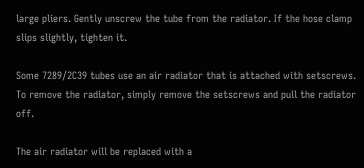large pliers. Gently unscrew the tube from the radiator. If the hose clamp slips slightly, tighten it.

Some 7289/2C39 tubes use an air radiator that is attached with setscrews. To remove the radiator, simply remove the setscrews and pull the radiator off.

The air radiator will be replaced with a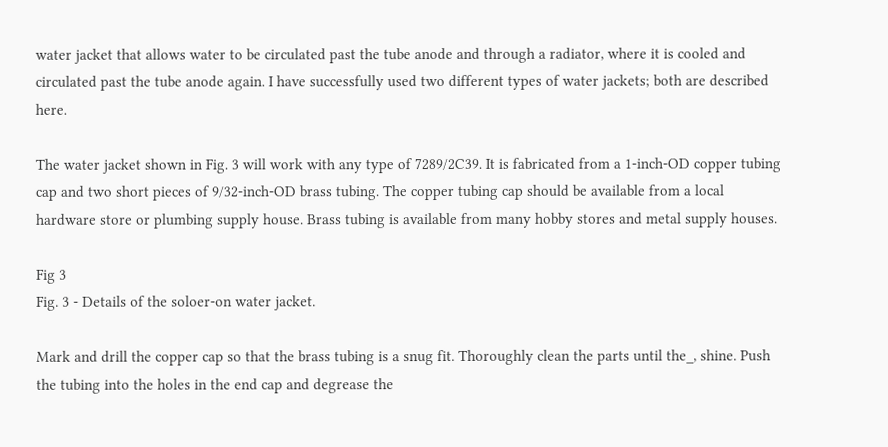water jacket that allows water to be circulated past the tube anode and through a radiator, where it is cooled and circulated past the tube anode again. I have successfully used two different types of water jackets; both are described here.

The water jacket shown in Fig. 3 will work with any type of 7289/2C39. It is fabricated from a 1-inch-OD copper tubing cap and two short pieces of 9/32-inch-OD brass tubing. The copper tubing cap should be available from a local hardware store or plumbing supply house. Brass tubing is available from many hobby stores and metal supply houses.

Fig 3
Fig. 3 - Details of the soloer-on water jacket.

Mark and drill the copper cap so that the brass tubing is a snug fit. Thoroughly clean the parts until the_, shine. Push the tubing into the holes in the end cap and degrease the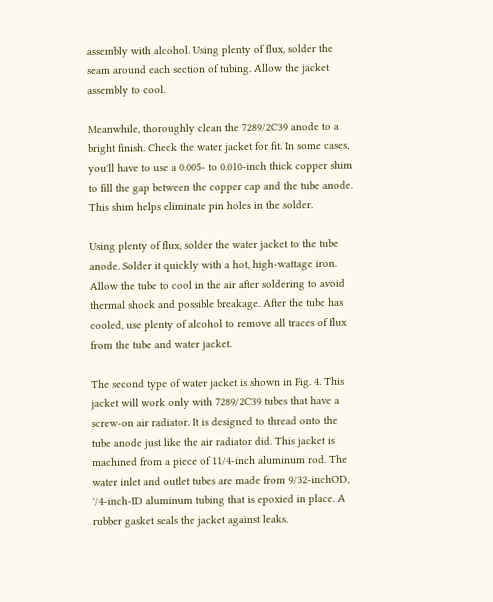assembly with alcohol. Using plenty of flux, solder the seam around each section of tubing. Allow the jacket assembly to cool.

Meanwhile, thoroughly clean the 7289/2C39 anode to a bright finish. Check the water jacket for fit. In some cases, you'll have to use a 0.005- to 0.010-inch thick copper shim to fill the gap between the copper cap and the tube anode. This shim helps eliminate pin holes in the solder.

Using plenty of flux, solder the water jacket to the tube anode. Solder it quickly with a hot, high-wattage iron. Allow the tube to cool in the air after soldering to avoid thermal shock and possible breakage. After the tube has cooled, use plenty of alcohol to remove all traces of flux from the tube and water jacket.

The second type of water jacket is shown in Fig. 4. This jacket will work only with 7289/2C39 tubes that have a screw-on air radiator. It is designed to thread onto the tube anode just like the air radiator did. This jacket is machined from a piece of 11/4-inch aluminum rod. The water inlet and outlet tubes are made from 9/32-inchOD, '/4-inch-ID aluminum tubing that is epoxied in place. A rubber gasket seals the jacket against leaks.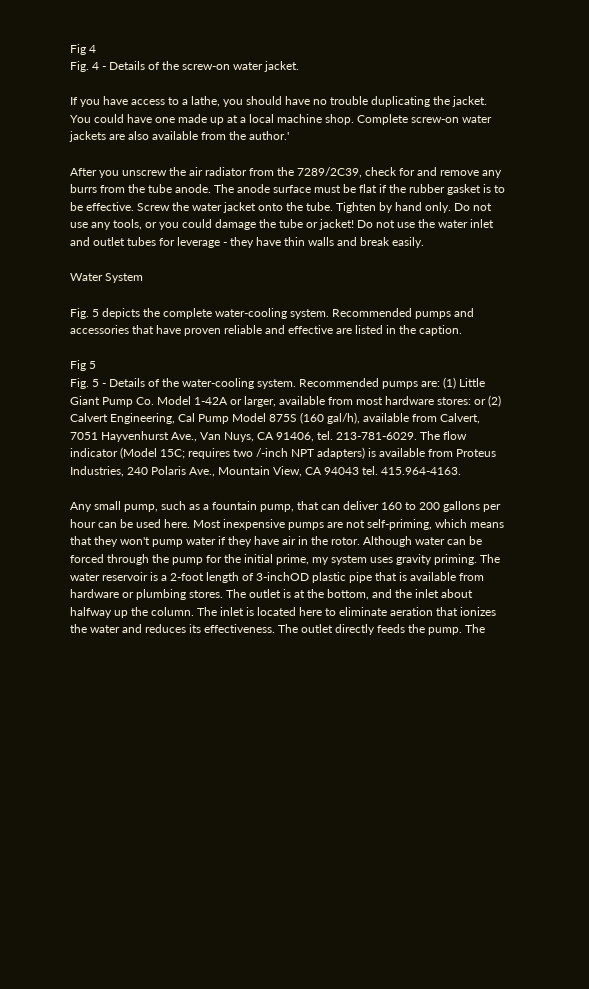Fig 4
Fig. 4 - Details of the screw-on water jacket.

If you have access to a lathe, you should have no trouble duplicating the jacket. You could have one made up at a local machine shop. Complete screw-on water jackets are also available from the author.'

After you unscrew the air radiator from the 7289/2C39, check for and remove any burrs from the tube anode. The anode surface must be flat if the rubber gasket is to be effective. Screw the water jacket onto the tube. Tighten by hand only. Do not use any tools, or you could damage the tube or jacket! Do not use the water inlet and outlet tubes for leverage - they have thin walls and break easily.

Water System

Fig. 5 depicts the complete water-cooling system. Recommended pumps and accessories that have proven reliable and effective are listed in the caption.

Fig 5
Fig. 5 - Details of the water-cooling system. Recommended pumps are: (1) Little Giant Pump Co. Model 1-42A or larger, available from most hardware stores: or (2) Calvert Engineering, Cal Pump Model 875S (160 gal/h), available from Calvert, 7051 Hayvenhurst Ave., Van Nuys, CA 91406, tel. 213-781-6029. The flow indicator (Model 15C; requires two /-inch NPT adapters) is available from Proteus Industries, 240 Polaris Ave., Mountain View, CA 94043 tel. 415.964-4163.

Any small pump, such as a fountain pump, that can deliver 160 to 200 gallons per hour can be used here. Most inexpensive pumps are not self-priming, which means that they won't pump water if they have air in the rotor. Although water can be forced through the pump for the initial prime, my system uses gravity priming. The water reservoir is a 2-foot length of 3-inchOD plastic pipe that is available from hardware or plumbing stores. The outlet is at the bottom, and the inlet about halfway up the column. The inlet is located here to eliminate aeration that ionizes the water and reduces its effectiveness. The outlet directly feeds the pump. The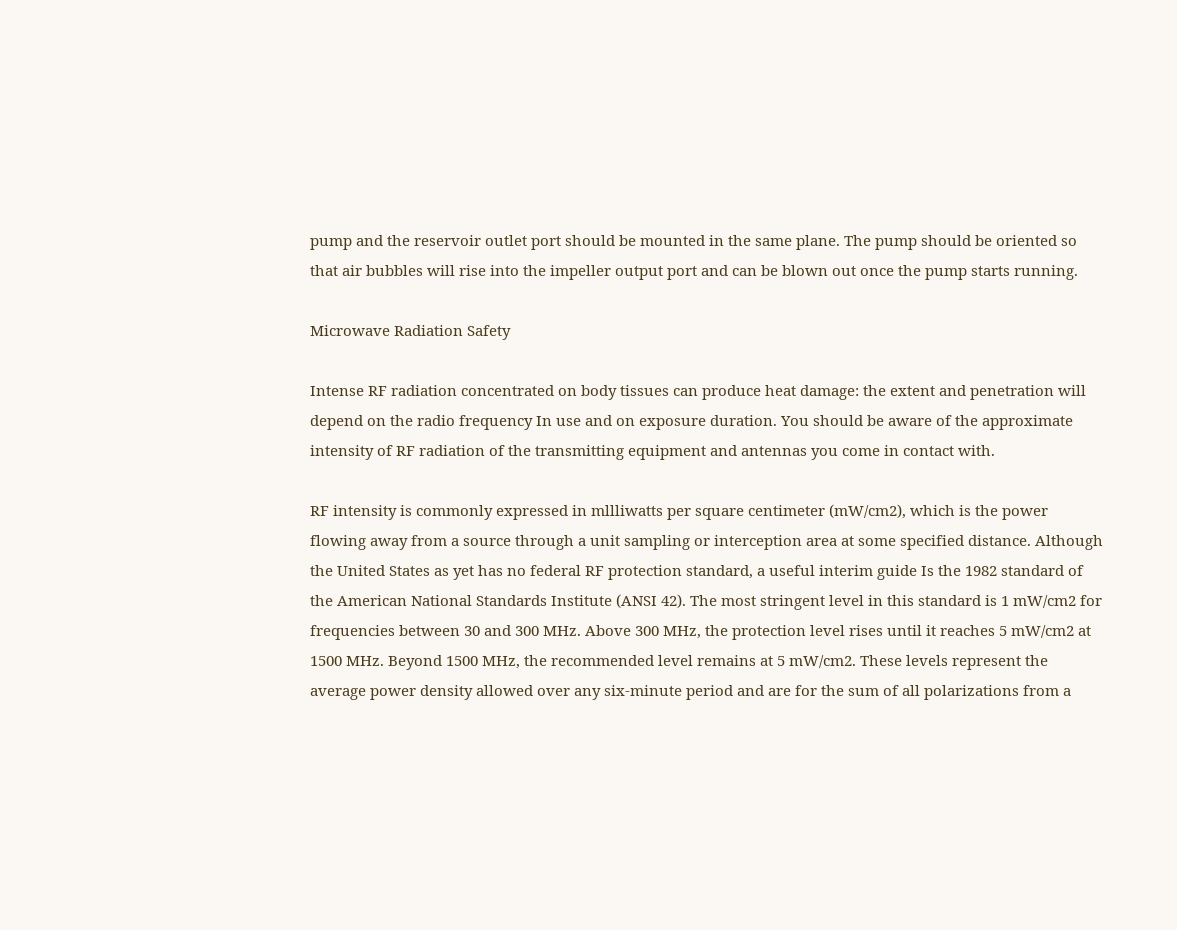pump and the reservoir outlet port should be mounted in the same plane. The pump should be oriented so that air bubbles will rise into the impeller output port and can be blown out once the pump starts running.

Microwave Radiation Safety

Intense RF radiation concentrated on body tissues can produce heat damage: the extent and penetration will depend on the radio frequency In use and on exposure duration. You should be aware of the approximate intensity of RF radiation of the transmitting equipment and antennas you come in contact with.

RF intensity is commonly expressed in mllliwatts per square centimeter (mW/cm2), which is the power flowing away from a source through a unit sampling or interception area at some specified distance. Although the United States as yet has no federal RF protection standard, a useful interim guide Is the 1982 standard of the American National Standards Institute (ANSI 42). The most stringent level in this standard is 1 mW/cm2 for frequencies between 30 and 300 MHz. Above 300 MHz, the protection level rises until it reaches 5 mW/cm2 at 1500 MHz. Beyond 1500 MHz, the recommended level remains at 5 mW/cm2. These levels represent the average power density allowed over any six-minute period and are for the sum of all polarizations from a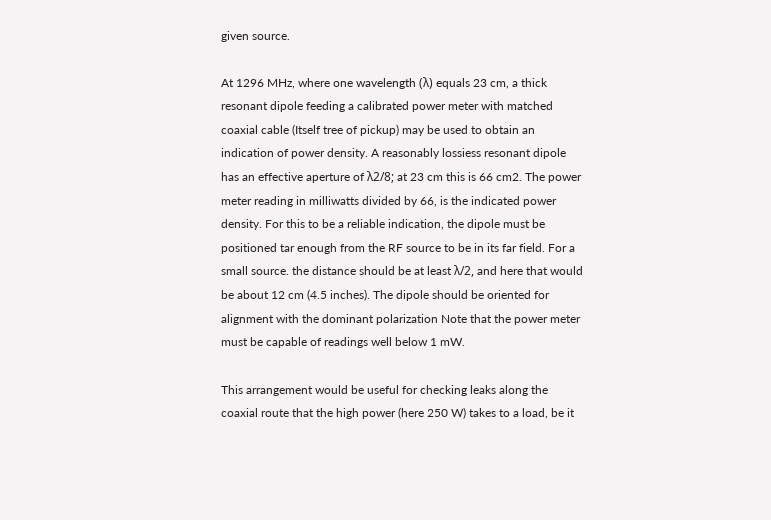given source.

At 1296 MHz, where one wavelength (λ) equals 23 cm, a thick resonant dipole feeding a calibrated power meter with matched coaxial cable (Itself tree of pickup) may be used to obtain an indication of power density. A reasonably lossiess resonant dipole has an effective aperture of λ2/8; at 23 cm this is 66 cm2. The power meter reading in milliwatts divided by 66, is the indicated power density. For this to be a reliable indication, the dipole must be positioned tar enough from the RF source to be in its far field. For a small source. the distance should be at least λ/2, and here that would be about 12 cm (4.5 inches). The dipole should be oriented for alignment with the dominant polarization Note that the power meter must be capable of readings well below 1 mW.

This arrangement would be useful for checking leaks along the coaxial route that the high power (here 250 W) takes to a load, be it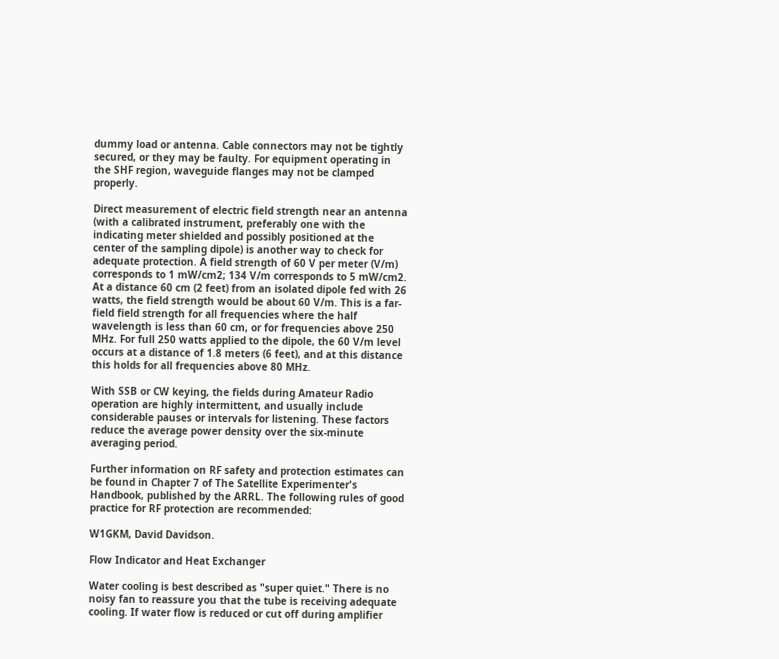dummy load or antenna. Cable connectors may not be tightly secured, or they may be faulty. For equipment operating in the SHF region, waveguide flanges may not be clamped properly.

Direct measurement of electric field strength near an antenna (with a calibrated instrument, preferably one with the indicating meter shielded and possibly positioned at the center of the sampling dipole) is another way to check for adequate protection. A field strength of 60 V per meter (V/m) corresponds to 1 mW/cm2; 134 V/m corresponds to 5 mW/cm2. At a distance 60 cm (2 feet) from an isolated dipole fed with 26 watts, the field strength would be about 60 V/m. This is a far-field field strength for all frequencies where the half wavelength is less than 60 cm, or for frequencies above 250 MHz. For full 250 watts applied to the dipole, the 60 V/m level occurs at a distance of 1.8 meters (6 feet), and at this distance this holds for all frequencies above 80 MHz.

With SSB or CW keying, the fields during Amateur Radio operation are highly intermittent, and usually include considerable pauses or intervals for listening. These factors reduce the average power density over the six-minute averaging period.

Further information on RF safety and protection estimates can be found in Chapter 7 of The Satellite Experimenter's Handbook, published by the ARRL. The following rules of good practice for RF protection are recommended:

W1GKM, David Davidson.

Flow Indicator and Heat Exchanger

Water cooling is best described as "super quiet." There is no noisy fan to reassure you that the tube is receiving adequate cooling. If water flow is reduced or cut off during amplifier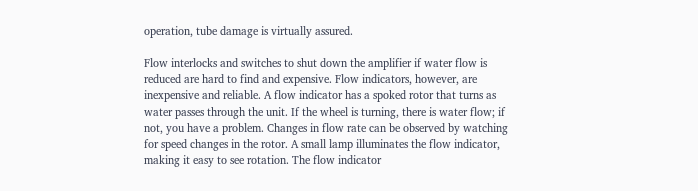operation, tube damage is virtually assured.

Flow interlocks and switches to shut down the amplifier if water flow is reduced are hard to find and expensive. Flow indicators, however, are inexpensive and reliable. A flow indicator has a spoked rotor that turns as water passes through the unit. If the wheel is turning, there is water flow; if not, you have a problem. Changes in flow rate can be observed by watching for speed changes in the rotor. A small lamp illuminates the flow indicator, making it easy to see rotation. The flow indicator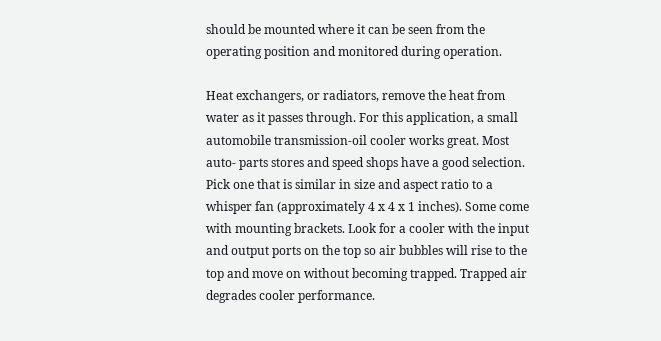should be mounted where it can be seen from the operating position and monitored during operation.

Heat exchangers, or radiators, remove the heat from water as it passes through. For this application, a small automobile transmission-oil cooler works great. Most auto- parts stores and speed shops have a good selection. Pick one that is similar in size and aspect ratio to a whisper fan (approximately 4 x 4 x 1 inches). Some come with mounting brackets. Look for a cooler with the input and output ports on the top so air bubbles will rise to the top and move on without becoming trapped. Trapped air degrades cooler performance.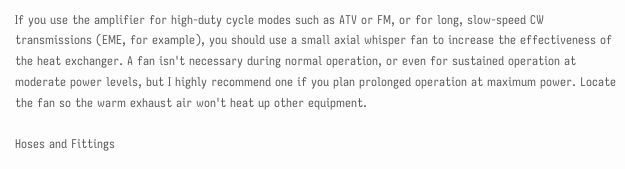If you use the amplifier for high-duty cycle modes such as ATV or FM, or for long, slow-speed CW transmissions (EME, for example), you should use a small axial whisper fan to increase the effectiveness of the heat exchanger. A fan isn't necessary during normal operation, or even for sustained operation at moderate power levels, but I highly recommend one if you plan prolonged operation at maximum power. Locate the fan so the warm exhaust air won't heat up other equipment.

Hoses and Fittings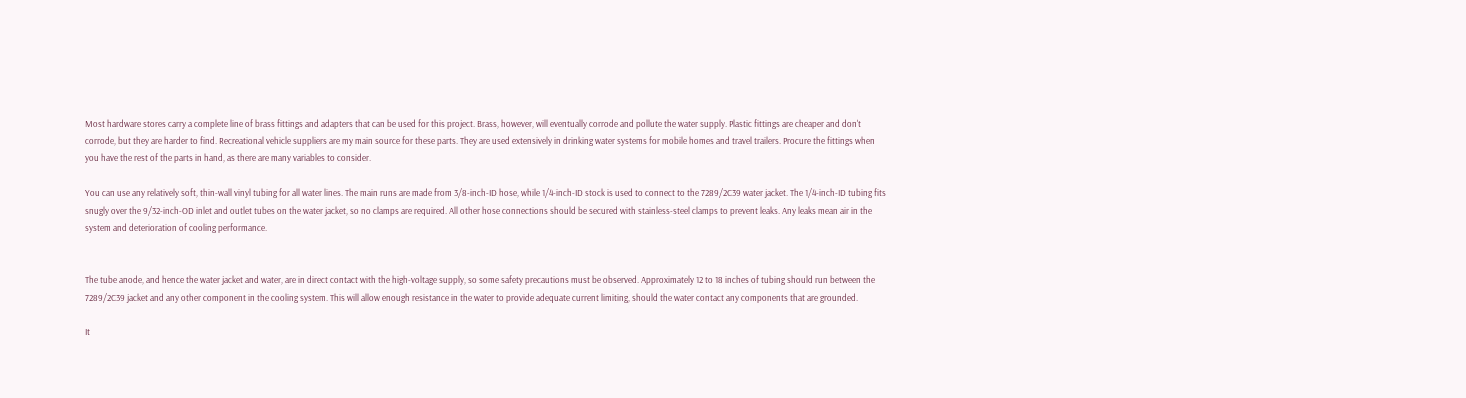Most hardware stores carry a complete line of brass fittings and adapters that can be used for this project. Brass, however, will eventually corrode and pollute the water supply. Plastic fittings are cheaper and don't corrode, but they are harder to find. Recreational vehicle suppliers are my main source for these parts. They are used extensively in drinking water systems for mobile homes and travel trailers. Procure the fittings when you have the rest of the parts in hand, as there are many variables to consider.

You can use any relatively soft, thin-wall vinyl tubing for all water lines. The main runs are made from 3/8-inch-ID hose, while 1/4-inch-ID stock is used to connect to the 7289/2C39 water jacket. The 1/4-inch-ID tubing fits snugly over the 9/32-inch-OD inlet and outlet tubes on the water jacket, so no clamps are required. All other hose connections should be secured with stainless-steel clamps to prevent leaks. Any leaks mean air in the system and deterioration of cooling performance.


The tube anode, and hence the water jacket and water, are in direct contact with the high-voltage supply, so some safety precautions must be observed. Approximately 12 to 18 inches of tubing should run between the 7289/2C39 jacket and any other component in the cooling system. This will allow enough resistance in the water to provide adequate current limiting, should the water contact any components that are grounded.

It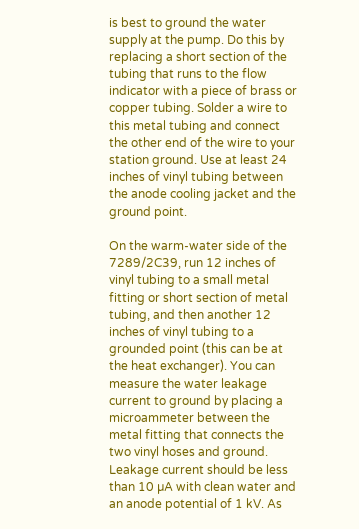is best to ground the water supply at the pump. Do this by replacing a short section of the tubing that runs to the flow indicator with a piece of brass or copper tubing. Solder a wire to this metal tubing and connect the other end of the wire to your station ground. Use at least 24 inches of vinyl tubing between the anode cooling jacket and the ground point.

On the warm-water side of the 7289/2C39, run 12 inches of vinyl tubing to a small metal fitting or short section of metal tubing, and then another 12 inches of vinyl tubing to a grounded point (this can be at the heat exchanger). You can measure the water leakage current to ground by placing a microammeter between the metal fitting that connects the two vinyl hoses and ground. Leakage current should be less than 10 µA with clean water and an anode potential of 1 kV. As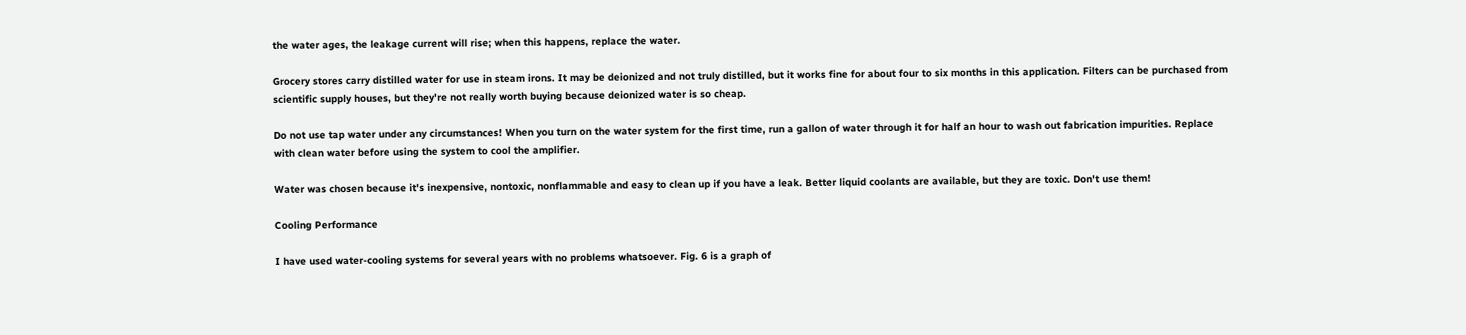the water ages, the leakage current will rise; when this happens, replace the water.

Grocery stores carry distilled water for use in steam irons. It may be deionized and not truly distilled, but it works fine for about four to six months in this application. Filters can be purchased from scientific supply houses, but they're not really worth buying because deionized water is so cheap.

Do not use tap water under any circumstances! When you turn on the water system for the first time, run a gallon of water through it for half an hour to wash out fabrication impurities. Replace with clean water before using the system to cool the amplifier.

Water was chosen because it's inexpensive, nontoxic, nonflammable and easy to clean up if you have a leak. Better liquid coolants are available, but they are toxic. Don't use them!

Cooling Performance

I have used water-cooling systems for several years with no problems whatsoever. Fig. 6 is a graph of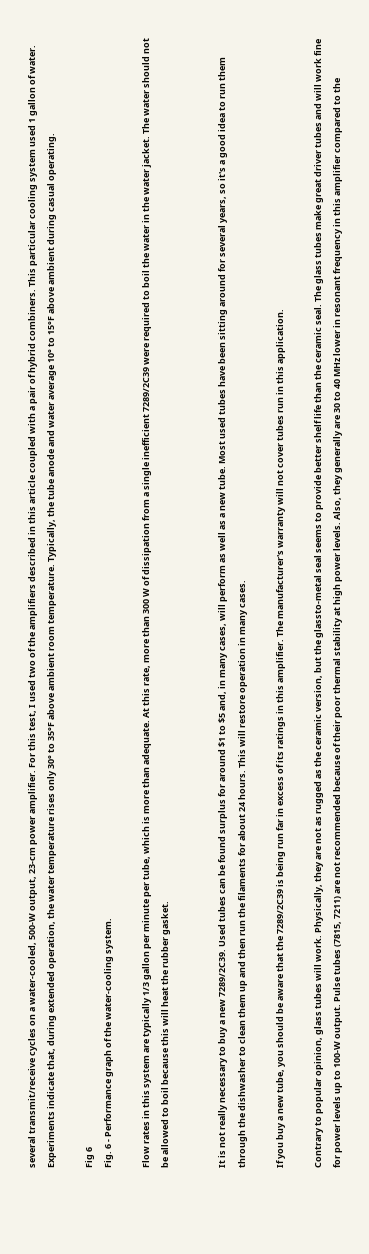several transmit/receive cycles on a water-cooled, 500-W output, 23-cm power amplifier. For this test, I used two of the amplifiers described in this article coupled with a pair of hybrid combiners. This particular cooling system used 1 gallon of water. Experiments indicate that, during extended operation, the water temperature rises only 30° to 35°F above ambient room temperature. Typically, the tube anode and water average 10° to 15°F above ambient during casual operating.

Fig 6
Fig. 6 - Performance graph of the water-cooling system.

Flow rates in this system are typically 1/3 gallon per minute per tube, which is more than adequate. At this rate, more than 300 W of dissipation from a single inefficient 7289/2C39 were required to boil the water in the water jacket. The water should not be allowed to boil because this will heat the rubber gasket.


It is not really necessary to buy a new 7289/2C39. Used tubes can be found surplus for around $1 to $5 and, in many cases, will perform as well as a new tube. Most used tubes have been sitting around for several years, so it's a good idea to run them through the dishwasher to clean them up and then run the filaments for about 24 hours. This will restore operation in many cases.

If you buy a new tube, you should be aware that the 7289/2C39 is being run far in excess of its ratings in this amplifier. The manufacturer's warranty will not cover tubes run in this application.

Contrary to popular opinion, glass tubes will work. Physically, they are not as rugged as the ceramic version, but the glassto-metal seal seems to provide better shelf life than the ceramic seal. The glass tubes make great driver tubes and will work fine for power levels up to 100-W output. Pulse tubes (7815, 7211) are not recommended because of their poor thermal stability at high power levels. Also, they generally are 30 to 40 MHz lower in resonant frequency in this amplifier compared to the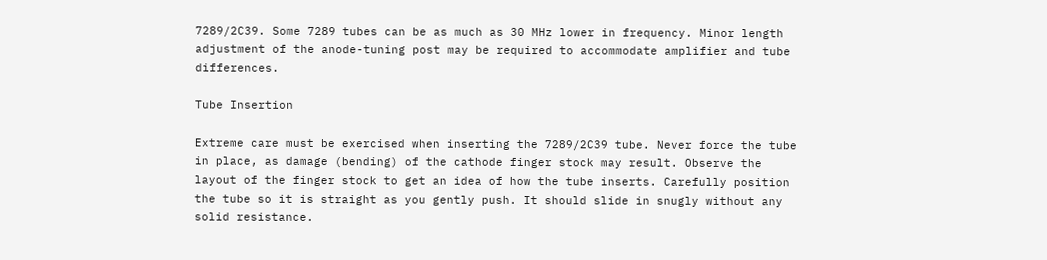7289/2C39. Some 7289 tubes can be as much as 30 MHz lower in frequency. Minor length adjustment of the anode-tuning post may be required to accommodate amplifier and tube differences.

Tube Insertion

Extreme care must be exercised when inserting the 7289/2C39 tube. Never force the tube in place, as damage (bending) of the cathode finger stock may result. Observe the layout of the finger stock to get an idea of how the tube inserts. Carefully position the tube so it is straight as you gently push. It should slide in snugly without any solid resistance.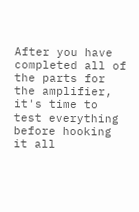After you have completed all of the parts for the amplifier, it's time to test everything before hooking it all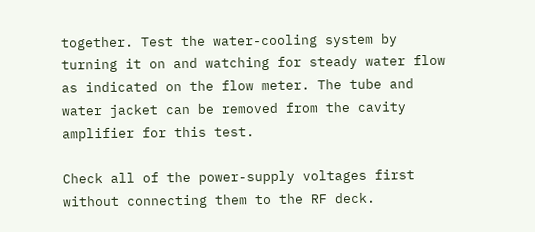together. Test the water-cooling system by turning it on and watching for steady water flow as indicated on the flow meter. The tube and water jacket can be removed from the cavity amplifier for this test.

Check all of the power-supply voltages first without connecting them to the RF deck.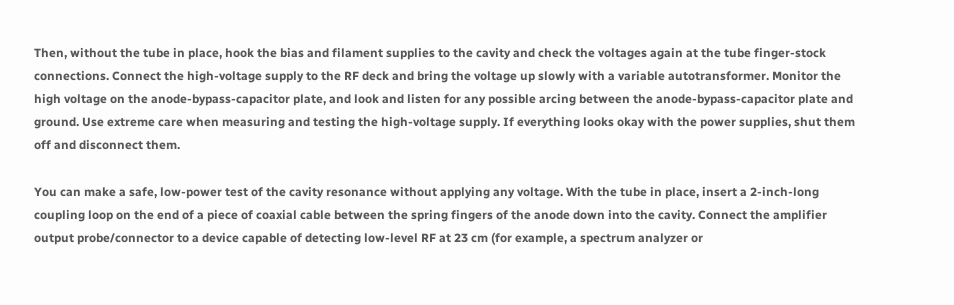Then, without the tube in place, hook the bias and filament supplies to the cavity and check the voltages again at the tube finger-stock connections. Connect the high-voltage supply to the RF deck and bring the voltage up slowly with a variable autotransformer. Monitor the high voltage on the anode-bypass-capacitor plate, and look and listen for any possible arcing between the anode-bypass-capacitor plate and ground. Use extreme care when measuring and testing the high-voltage supply. If everything looks okay with the power supplies, shut them off and disconnect them.

You can make a safe, low-power test of the cavity resonance without applying any voltage. With the tube in place, insert a 2-inch-long coupling loop on the end of a piece of coaxial cable between the spring fingers of the anode down into the cavity. Connect the amplifier output probe/connector to a device capable of detecting low-level RF at 23 cm (for example, a spectrum analyzer or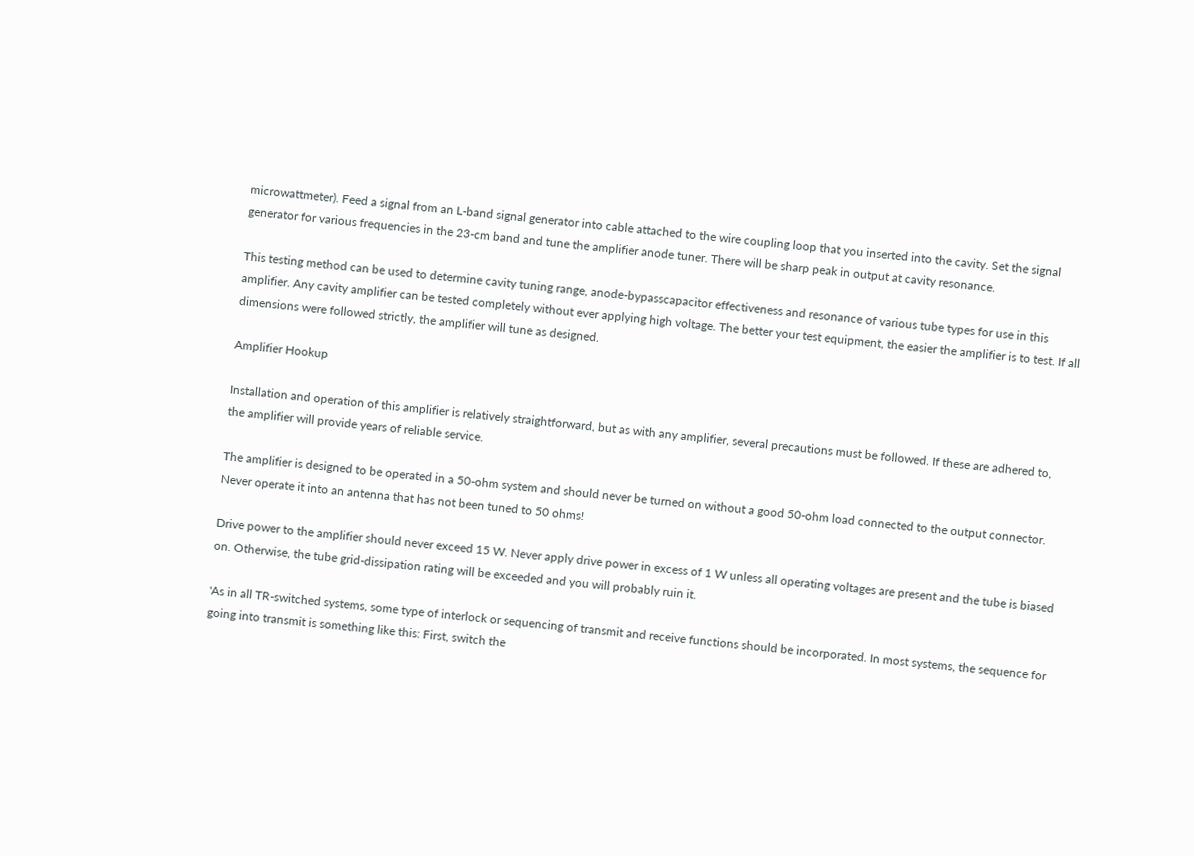microwattmeter). Feed a signal from an L-band signal generator into cable attached to the wire coupling loop that you inserted into the cavity. Set the signal generator for various frequencies in the 23-cm band and tune the amplifier anode tuner. There will be sharp peak in output at cavity resonance.

This testing method can be used to determine cavity tuning range, anode-bypasscapacitor effectiveness and resonance of various tube types for use in this amplifier. Any cavity amplifier can be tested completely without ever applying high voltage. The better your test equipment, the easier the amplifier is to test. If all dimensions were followed strictly, the amplifier will tune as designed.

Amplifier Hookup

Installation and operation of this amplifier is relatively straightforward, but as with any amplifier, several precautions must be followed. If these are adhered to, the amplifier will provide years of reliable service.

The amplifier is designed to be operated in a 50-ohm system and should never be turned on without a good 50-ohm load connected to the output connector. Never operate it into an antenna that has not been tuned to 50 ohms!

Drive power to the amplifier should never exceed 15 W. Never apply drive power in excess of 1 W unless all operating voltages are present and the tube is biased on. Otherwise, the tube grid-dissipation rating will be exceeded and you will probably ruin it.

'As in all TR-switched systems, some type of interlock or sequencing of transmit and receive functions should be incorporated. In most systems, the sequence for going into transmit is something like this: First, switch the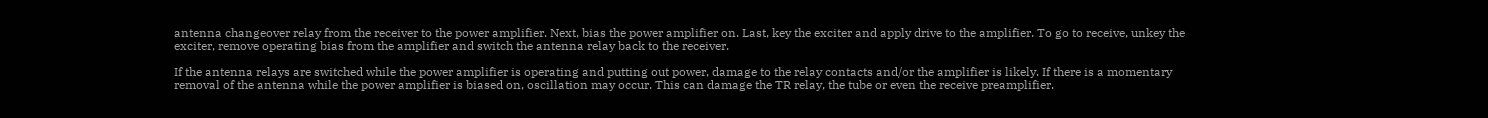antenna changeover relay from the receiver to the power amplifier. Next, bias the power amplifier on. Last, key the exciter and apply drive to the amplifier. To go to receive, unkey the exciter, remove operating bias from the amplifier and switch the antenna relay back to the receiver.

If the antenna relays are switched while the power amplifier is operating and putting out power, damage to the relay contacts and/or the amplifier is likely. If there is a momentary removal of the antenna while the power amplifier is biased on, oscillation may occur. This can damage the TR relay, the tube or even the receive preamplifier.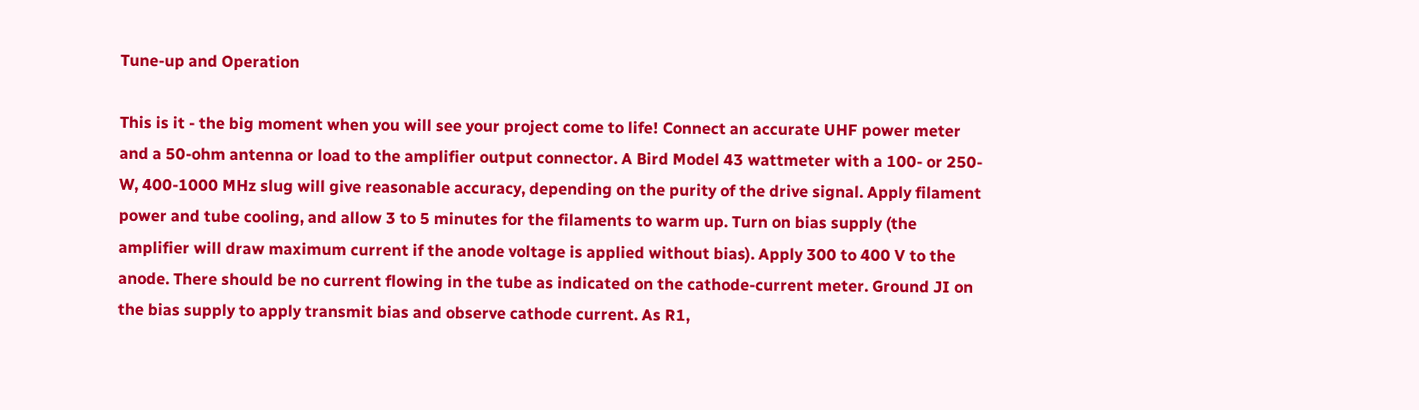Tune-up and Operation

This is it - the big moment when you will see your project come to life! Connect an accurate UHF power meter and a 50-ohm antenna or load to the amplifier output connector. A Bird Model 43 wattmeter with a 100- or 250-W, 400-1000 MHz slug will give reasonable accuracy, depending on the purity of the drive signal. Apply filament power and tube cooling, and allow 3 to 5 minutes for the filaments to warm up. Turn on bias supply (the amplifier will draw maximum current if the anode voltage is applied without bias). Apply 300 to 400 V to the anode. There should be no current flowing in the tube as indicated on the cathode-current meter. Ground JI on the bias supply to apply transmit bias and observe cathode current. As R1,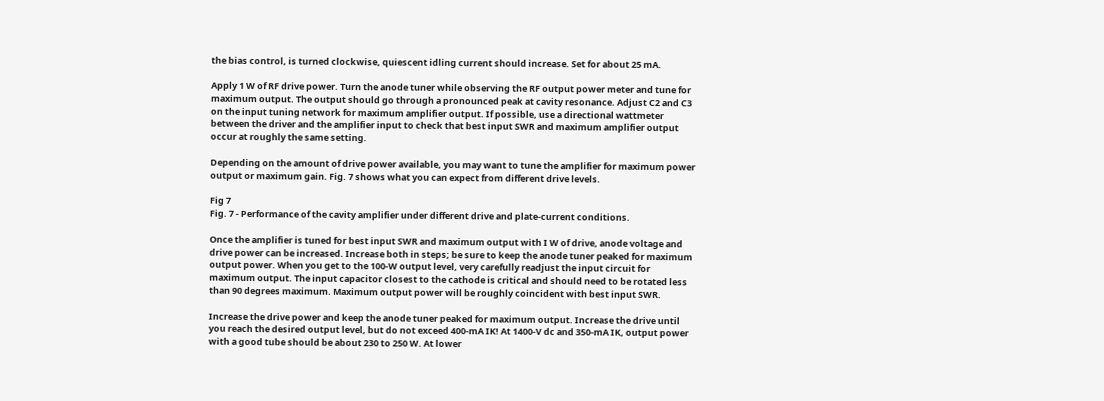the bias control, is turned clockwise, quiescent idling current should increase. Set for about 25 mA.

Apply 1 W of RF drive power. Turn the anode tuner while observing the RF output power meter and tune for maximum output. The output should go through a pronounced peak at cavity resonance. Adjust C2 and C3 on the input tuning network for maximum amplifier output. If possible, use a directional wattmeter between the driver and the amplifier input to check that best input SWR and maximum amplifier output occur at roughly the same setting.

Depending on the amount of drive power available, you may want to tune the amplifier for maximum power output or maximum gain. Fig. 7 shows what you can expect from different drive levels.

Fig 7
Fig. 7 - Performance of the cavity amplifier under different drive and plate-current conditions.

Once the amplifier is tuned for best input SWR and maximum output with I W of drive, anode voltage and drive power can be increased. Increase both in steps; be sure to keep the anode tuner peaked for maximum output power. When you get to the 100-W output level, very carefully readjust the input circuit for maximum output. The input capacitor closest to the cathode is critical and should need to be rotated less than 90 degrees maximum. Maximum output power will be roughly coincident with best input SWR.

Increase the drive power and keep the anode tuner peaked for maximum output. Increase the drive until you reach the desired output level, but do not exceed 400-mA IK! At 1400-V dc and 350-mA IK, output power with a good tube should be about 230 to 250 W. At lower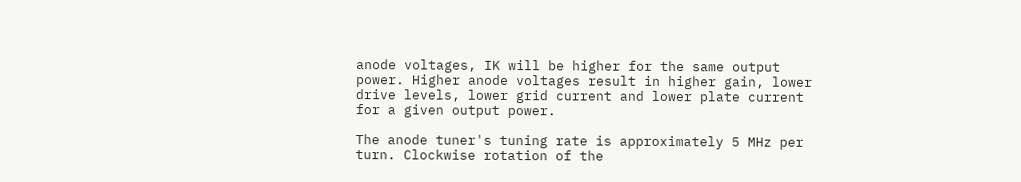anode voltages, IK will be higher for the same output power. Higher anode voltages result in higher gain, lower drive levels, lower grid current and lower plate current for a given output power.

The anode tuner's tuning rate is approximately 5 MHz per turn. Clockwise rotation of the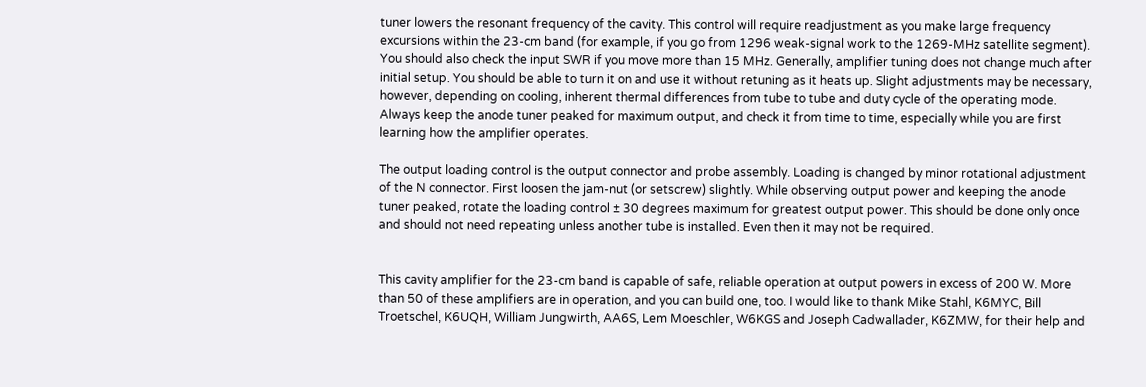tuner lowers the resonant frequency of the cavity. This control will require readjustment as you make large frequency excursions within the 23-cm band (for example, if you go from 1296 weak-signal work to the 1269-MHz satellite segment). You should also check the input SWR if you move more than 15 MHz. Generally, amplifier tuning does not change much after initial setup. You should be able to turn it on and use it without retuning as it heats up. Slight adjustments may be necessary, however, depending on cooling, inherent thermal differences from tube to tube and duty cycle of the operating mode. Always keep the anode tuner peaked for maximum output, and check it from time to time, especially while you are first learning how the amplifier operates.

The output loading control is the output connector and probe assembly. Loading is changed by minor rotational adjustment of the N connector. First loosen the jam-nut (or setscrew) slightly. While observing output power and keeping the anode tuner peaked, rotate the loading control ± 30 degrees maximum for greatest output power. This should be done only once and should not need repeating unless another tube is installed. Even then it may not be required.


This cavity amplifier for the 23-cm band is capable of safe, reliable operation at output powers in excess of 200 W. More than 50 of these amplifiers are in operation, and you can build one, too. I would like to thank Mike Stahl, K6MYC, Bill Troetschel, K6UQH, William Jungwirth, AA6S, Lem Moeschler, W6KGS and Joseph Cadwallader, K6ZMW, for their help and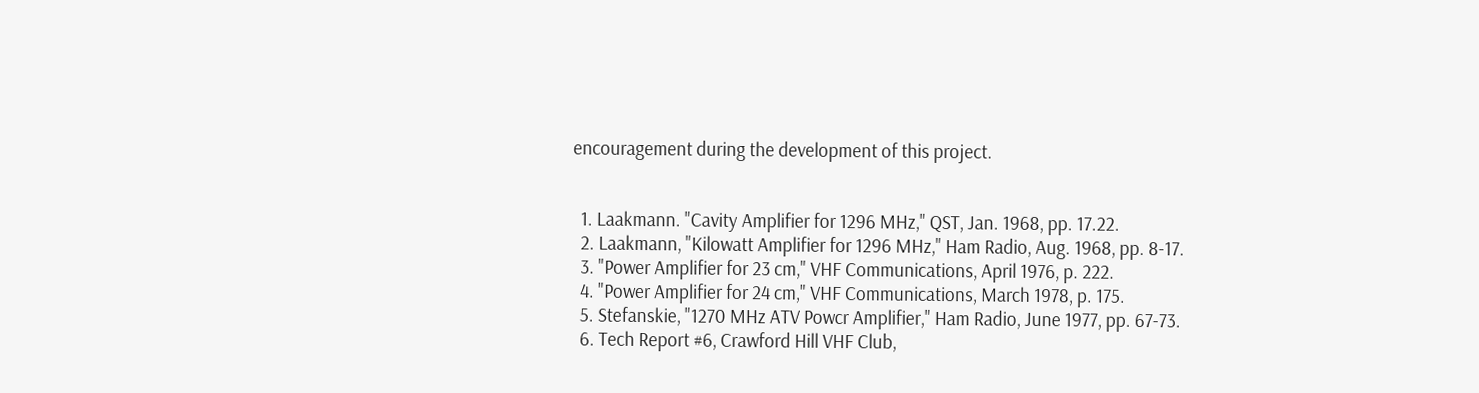encouragement during the development of this project.


  1. Laakmann. "Cavity Amplifier for 1296 MHz," QST, Jan. 1968, pp. 17.22.
  2. Laakmann, "Kilowatt Amplifier for 1296 MHz," Ham Radio, Aug. 1968, pp. 8-17.
  3. "Power Amplifier for 23 cm," VHF Communications, April 1976, p. 222.
  4. "Power Amplifier for 24 cm," VHF Communications, March 1978, p. 175.
  5. Stefanskie, "1270 MHz ATV Powcr Amplifier," Ham Radio, June 1977, pp. 67-73.
  6. Tech Report #6, Crawford Hill VHF Club,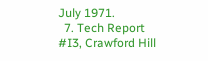July 1971.
  7. Tech Report #I3, Crawford Hill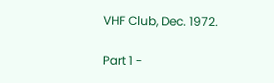VHF Club, Dec. 1972.

Part 1 -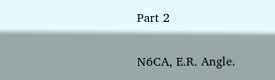Part 2

N6CA, E.R. Angle.